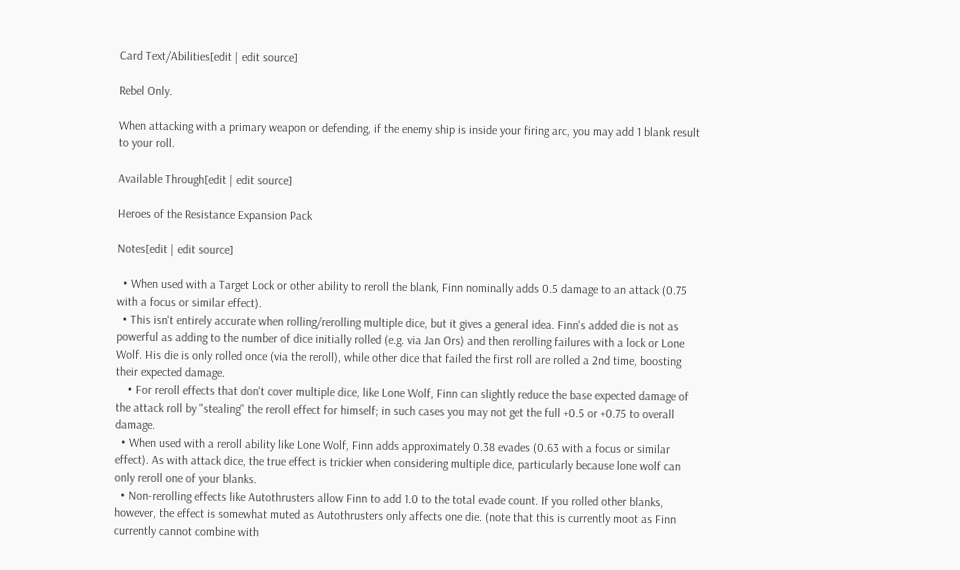Card Text/Abilities[edit | edit source]

Rebel Only.

When attacking with a primary weapon or defending, if the enemy ship is inside your firing arc, you may add 1 blank result to your roll.

Available Through[edit | edit source]

Heroes of the Resistance Expansion Pack

Notes[edit | edit source]

  • When used with a Target Lock or other ability to reroll the blank, Finn nominally adds 0.5 damage to an attack (0.75 with a focus or similar effect).
  • This isn't entirely accurate when rolling/rerolling multiple dice, but it gives a general idea. Finn's added die is not as powerful as adding to the number of dice initially rolled (e.g. via Jan Ors) and then rerolling failures with a lock or Lone Wolf. His die is only rolled once (via the reroll), while other dice that failed the first roll are rolled a 2nd time, boosting their expected damage.
    • For reroll effects that don't cover multiple dice, like Lone Wolf, Finn can slightly reduce the base expected damage of the attack roll by "stealing" the reroll effect for himself; in such cases you may not get the full +0.5 or +0.75 to overall damage.
  • When used with a reroll ability like Lone Wolf, Finn adds approximately 0.38 evades (0.63 with a focus or similar effect). As with attack dice, the true effect is trickier when considering multiple dice, particularly because lone wolf can only reroll one of your blanks.
  • Non-rerolling effects like Autothrusters allow Finn to add 1.0 to the total evade count. If you rolled other blanks, however, the effect is somewhat muted as Autothrusters only affects one die. (note that this is currently moot as Finn currently cannot combine with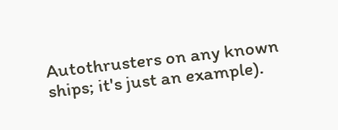Autothrusters on any known ships; it's just an example).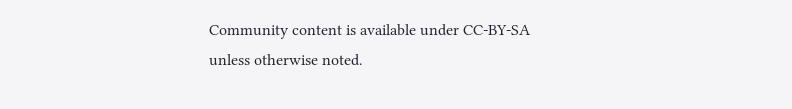Community content is available under CC-BY-SA unless otherwise noted.